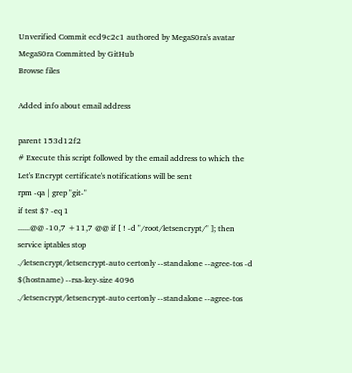Unverified Commit ecd9c2c1 authored by MegaS0ra's avatar MegaS0ra Committed by GitHub
Browse files

Added info about email address

parent 153d12f2
# Execute this script followed by the email address to which the Let's Encrypt certificate's notifications will be sent
rpm -qa | grep "git-"
if test $? -eq 1
......@@ -10,7 +11,7 @@ if [ ! -d "/root/letsencrypt/" ]; then
service iptables stop
./letsencrypt/letsencrypt-auto certonly --standalone --agree-tos -d $(hostname) --rsa-key-size 4096
./letsencrypt/letsencrypt-auto certonly --standalone --agree-tos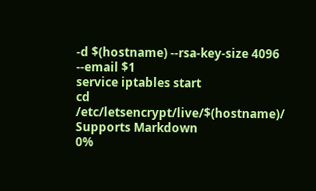-d $(hostname) --rsa-key-size 4096 --email $1
service iptables start
cd /etc/letsencrypt/live/$(hostname)/
Supports Markdown
0%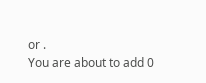or .
You are about to add 0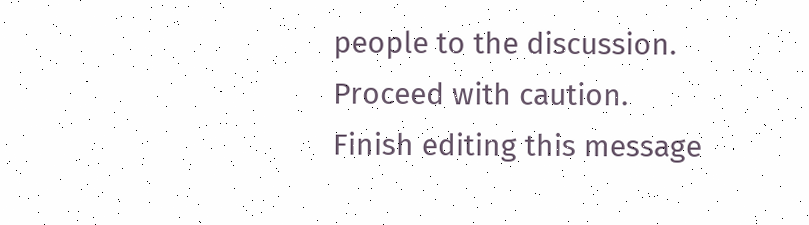people to the discussion. Proceed with caution.
Finish editing this message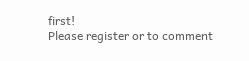first!
Please register or to comment